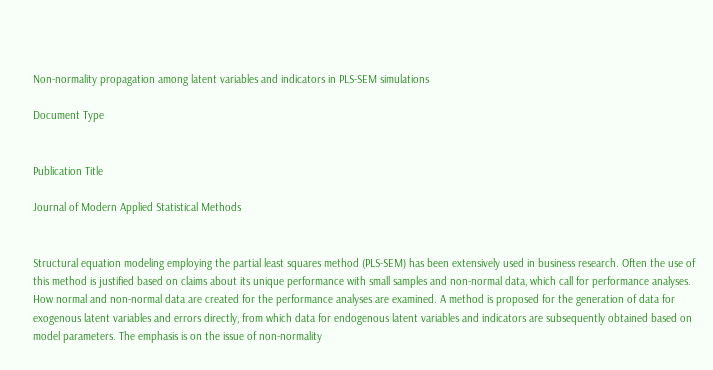Non-normality propagation among latent variables and indicators in PLS-SEM simulations

Document Type


Publication Title

Journal of Modern Applied Statistical Methods


Structural equation modeling employing the partial least squares method (PLS-SEM) has been extensively used in business research. Often the use of this method is justified based on claims about its unique performance with small samples and non-normal data, which call for performance analyses. How normal and non-normal data are created for the performance analyses are examined. A method is proposed for the generation of data for exogenous latent variables and errors directly, from which data for endogenous latent variables and indicators are subsequently obtained based on model parameters. The emphasis is on the issue of non-normality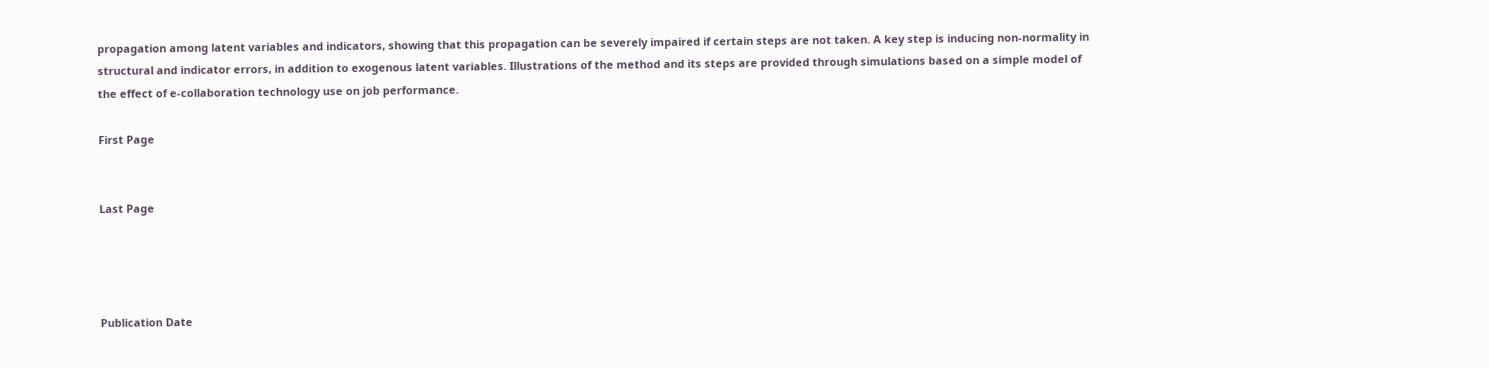propagation among latent variables and indicators, showing that this propagation can be severely impaired if certain steps are not taken. A key step is inducing non-normality in structural and indicator errors, in addition to exogenous latent variables. Illustrations of the method and its steps are provided through simulations based on a simple model of the effect of e-collaboration technology use on job performance.

First Page


Last Page




Publication Date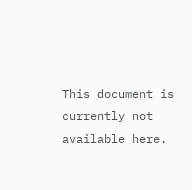This document is currently not available here.